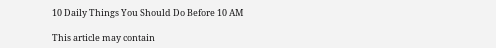10 Daily Things You Should Do Before 10 AM

This article may contain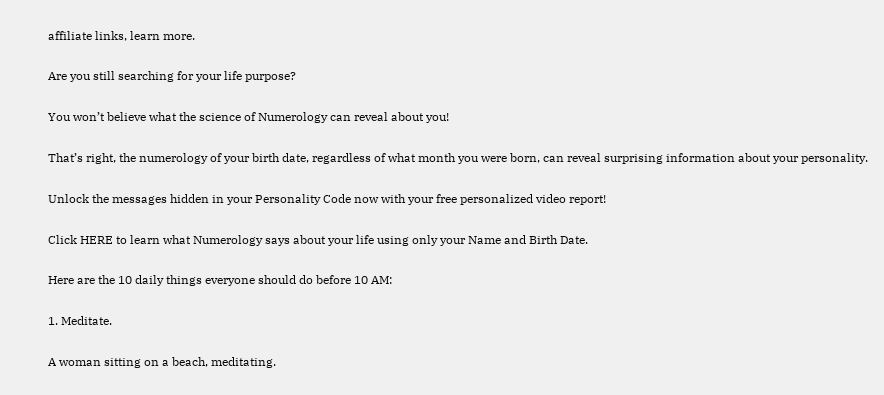affiliate links, learn more.

Are you still searching for your life purpose?

You won’t believe what the science of Numerology can reveal about you!

That’s right, the numerology of your birth date, regardless of what month you were born, can reveal surprising information about your personality.

Unlock the messages hidden in your Personality Code now with your free personalized video report!

Click HERE to learn what Numerology says about your life using only your Name and Birth Date.

Here are the 10 daily things everyone should do before 10 AM:

1. Meditate.

A woman sitting on a beach, meditating.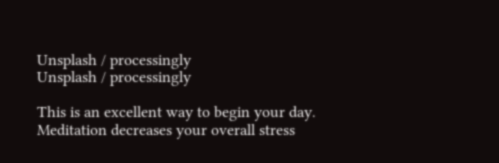Unsplash / processingly
Unsplash / processingly

This is an excellent way to begin your day. Meditation decreases your overall stress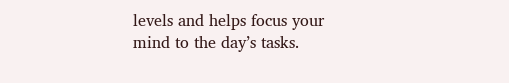levels and helps focus your mind to the day’s tasks.